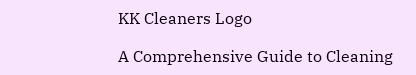KK Cleaners Logo

A Comprehensive Guide to Cleaning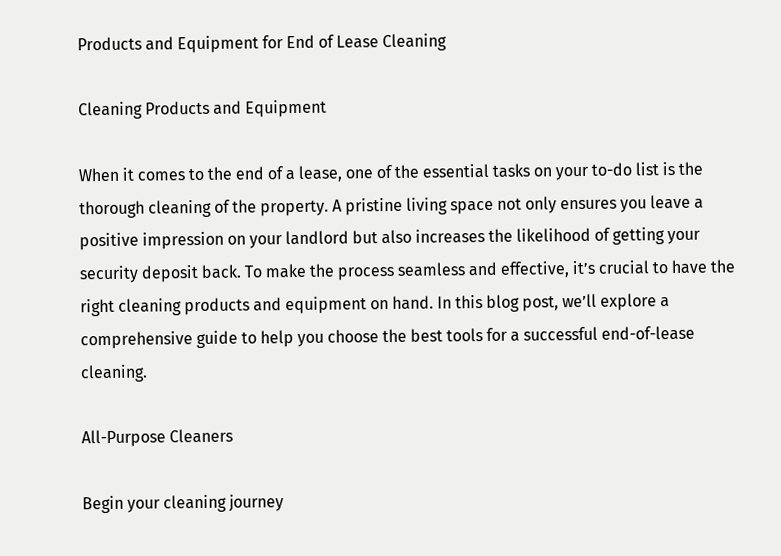Products and Equipment for End of Lease Cleaning

Cleaning Products and Equipment

When it comes to the end of a lease, one of the essential tasks on your to-do list is the thorough cleaning of the property. A pristine living space not only ensures you leave a positive impression on your landlord but also increases the likelihood of getting your security deposit back. To make the process seamless and effective, it’s crucial to have the right cleaning products and equipment on hand. In this blog post, we’ll explore a comprehensive guide to help you choose the best tools for a successful end-of-lease cleaning.

All-Purpose Cleaners

Begin your cleaning journey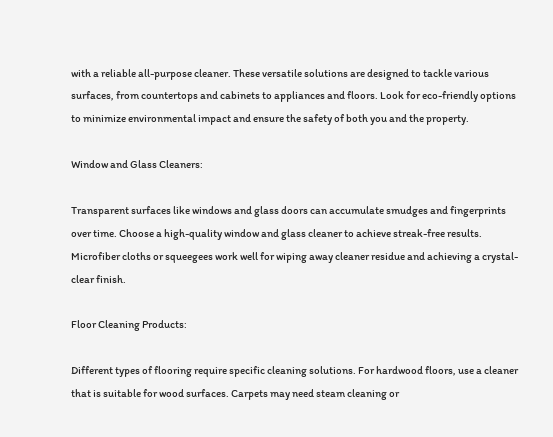with a reliable all-purpose cleaner. These versatile solutions are designed to tackle various surfaces, from countertops and cabinets to appliances and floors. Look for eco-friendly options to minimize environmental impact and ensure the safety of both you and the property.

Window and Glass Cleaners:

Transparent surfaces like windows and glass doors can accumulate smudges and fingerprints over time. Choose a high-quality window and glass cleaner to achieve streak-free results. Microfiber cloths or squeegees work well for wiping away cleaner residue and achieving a crystal-clear finish.

Floor Cleaning Products:

Different types of flooring require specific cleaning solutions. For hardwood floors, use a cleaner that is suitable for wood surfaces. Carpets may need steam cleaning or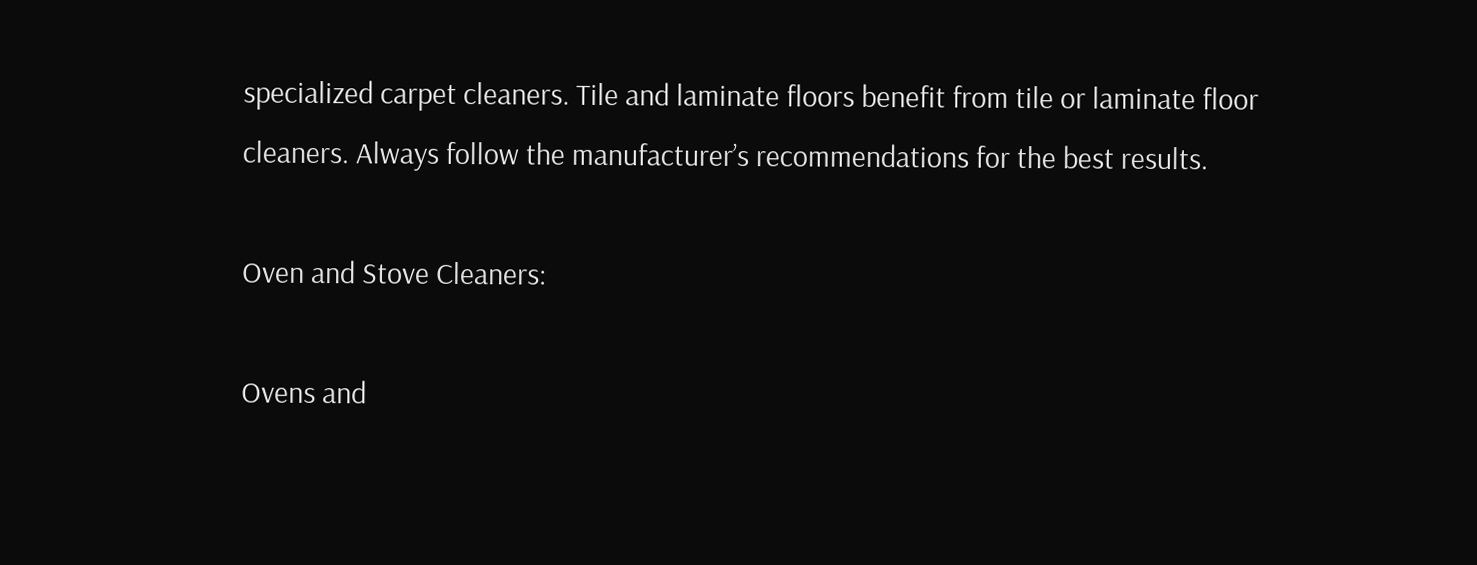specialized carpet cleaners. Tile and laminate floors benefit from tile or laminate floor cleaners. Always follow the manufacturer’s recommendations for the best results.

Oven and Stove Cleaners:

Ovens and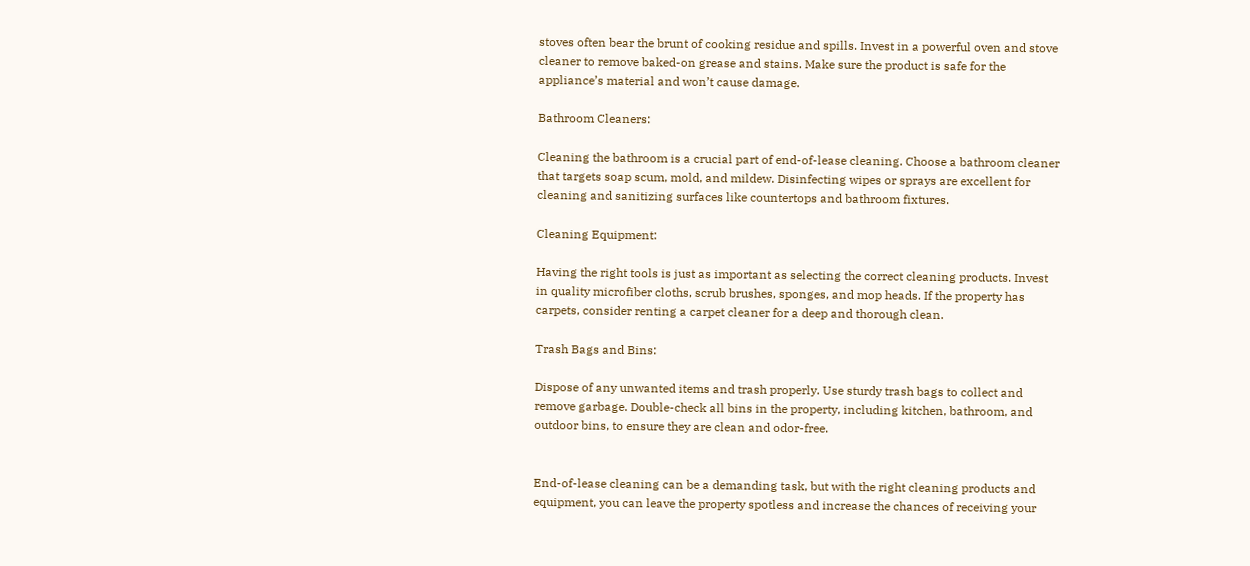stoves often bear the brunt of cooking residue and spills. Invest in a powerful oven and stove cleaner to remove baked-on grease and stains. Make sure the product is safe for the appliance’s material and won’t cause damage.

Bathroom Cleaners:

Cleaning the bathroom is a crucial part of end-of-lease cleaning. Choose a bathroom cleaner that targets soap scum, mold, and mildew. Disinfecting wipes or sprays are excellent for cleaning and sanitizing surfaces like countertops and bathroom fixtures.

Cleaning Equipment:

Having the right tools is just as important as selecting the correct cleaning products. Invest in quality microfiber cloths, scrub brushes, sponges, and mop heads. If the property has carpets, consider renting a carpet cleaner for a deep and thorough clean.

Trash Bags and Bins:

Dispose of any unwanted items and trash properly. Use sturdy trash bags to collect and remove garbage. Double-check all bins in the property, including kitchen, bathroom, and outdoor bins, to ensure they are clean and odor-free.


End-of-lease cleaning can be a demanding task, but with the right cleaning products and equipment, you can leave the property spotless and increase the chances of receiving your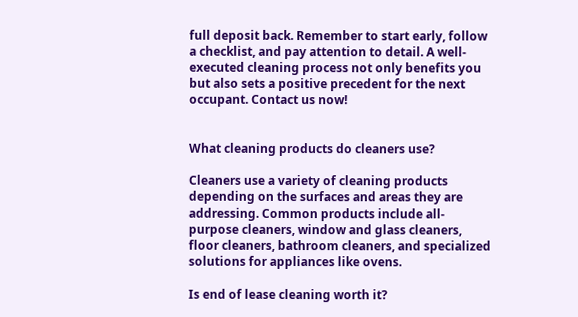full deposit back. Remember to start early, follow a checklist, and pay attention to detail. A well-executed cleaning process not only benefits you but also sets a positive precedent for the next occupant. Contact us now!


What cleaning products do cleaners use?

Cleaners use a variety of cleaning products depending on the surfaces and areas they are addressing. Common products include all-purpose cleaners, window and glass cleaners, floor cleaners, bathroom cleaners, and specialized solutions for appliances like ovens.

Is end of lease cleaning worth it?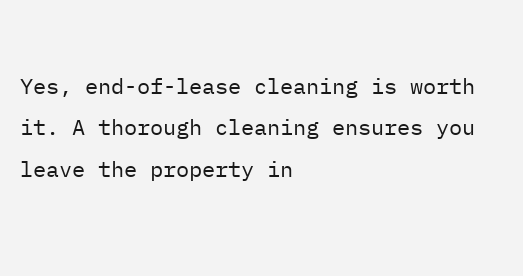Yes, end-of-lease cleaning is worth it. A thorough cleaning ensures you leave the property in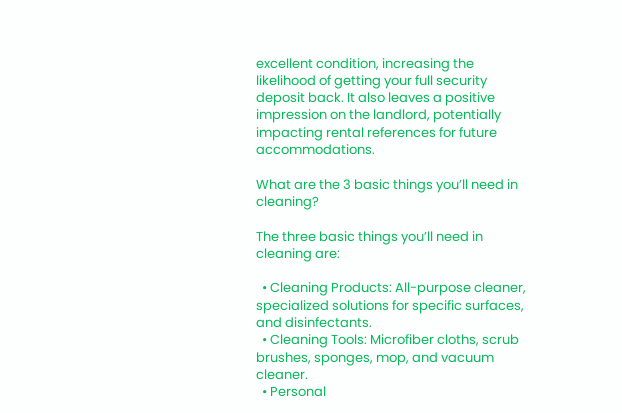excellent condition, increasing the likelihood of getting your full security deposit back. It also leaves a positive impression on the landlord, potentially impacting rental references for future accommodations.

What are the 3 basic things you’ll need in cleaning?

The three basic things you’ll need in cleaning are:

  • Cleaning Products: All-purpose cleaner, specialized solutions for specific surfaces, and disinfectants.
  • Cleaning Tools: Microfiber cloths, scrub brushes, sponges, mop, and vacuum cleaner.
  • Personal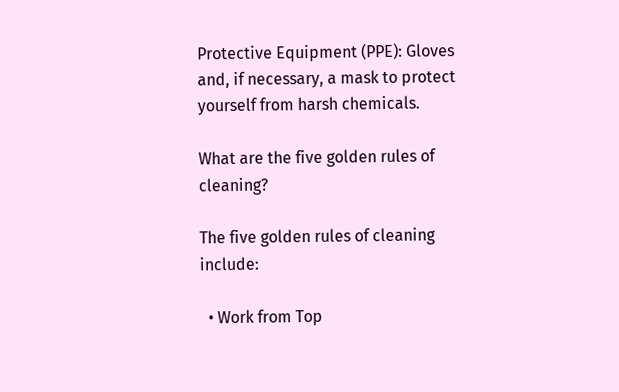Protective Equipment (PPE): Gloves and, if necessary, a mask to protect yourself from harsh chemicals.

What are the five golden rules of cleaning?

The five golden rules of cleaning include:

  • Work from Top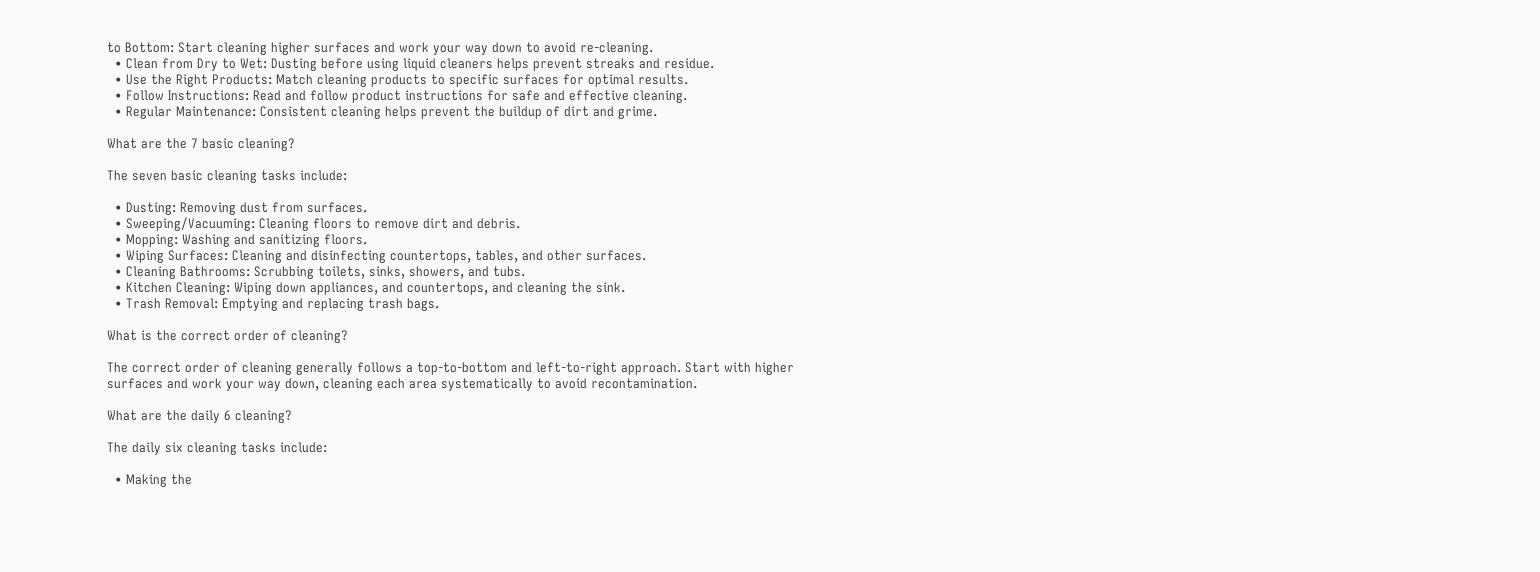to Bottom: Start cleaning higher surfaces and work your way down to avoid re-cleaning.
  • Clean from Dry to Wet: Dusting before using liquid cleaners helps prevent streaks and residue.
  • Use the Right Products: Match cleaning products to specific surfaces for optimal results.
  • Follow Instructions: Read and follow product instructions for safe and effective cleaning.
  • Regular Maintenance: Consistent cleaning helps prevent the buildup of dirt and grime.

What are the 7 basic cleaning?

The seven basic cleaning tasks include:

  • Dusting: Removing dust from surfaces.
  • Sweeping/Vacuuming: Cleaning floors to remove dirt and debris.
  • Mopping: Washing and sanitizing floors.
  • Wiping Surfaces: Cleaning and disinfecting countertops, tables, and other surfaces.
  • Cleaning Bathrooms: Scrubbing toilets, sinks, showers, and tubs.
  • Kitchen Cleaning: Wiping down appliances, and countertops, and cleaning the sink.
  • Trash Removal: Emptying and replacing trash bags.

What is the correct order of cleaning?

The correct order of cleaning generally follows a top-to-bottom and left-to-right approach. Start with higher surfaces and work your way down, cleaning each area systematically to avoid recontamination.

What are the daily 6 cleaning?

The daily six cleaning tasks include:

  • Making the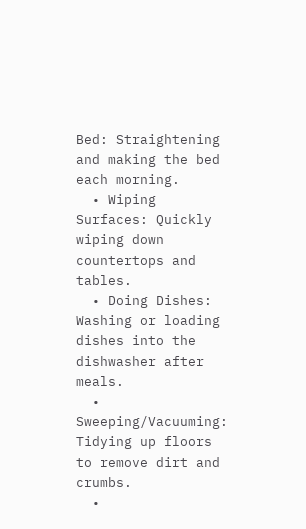Bed: Straightening and making the bed each morning.
  • Wiping Surfaces: Quickly wiping down countertops and tables.
  • Doing Dishes: Washing or loading dishes into the dishwasher after meals.
  • Sweeping/Vacuuming: Tidying up floors to remove dirt and crumbs.
  •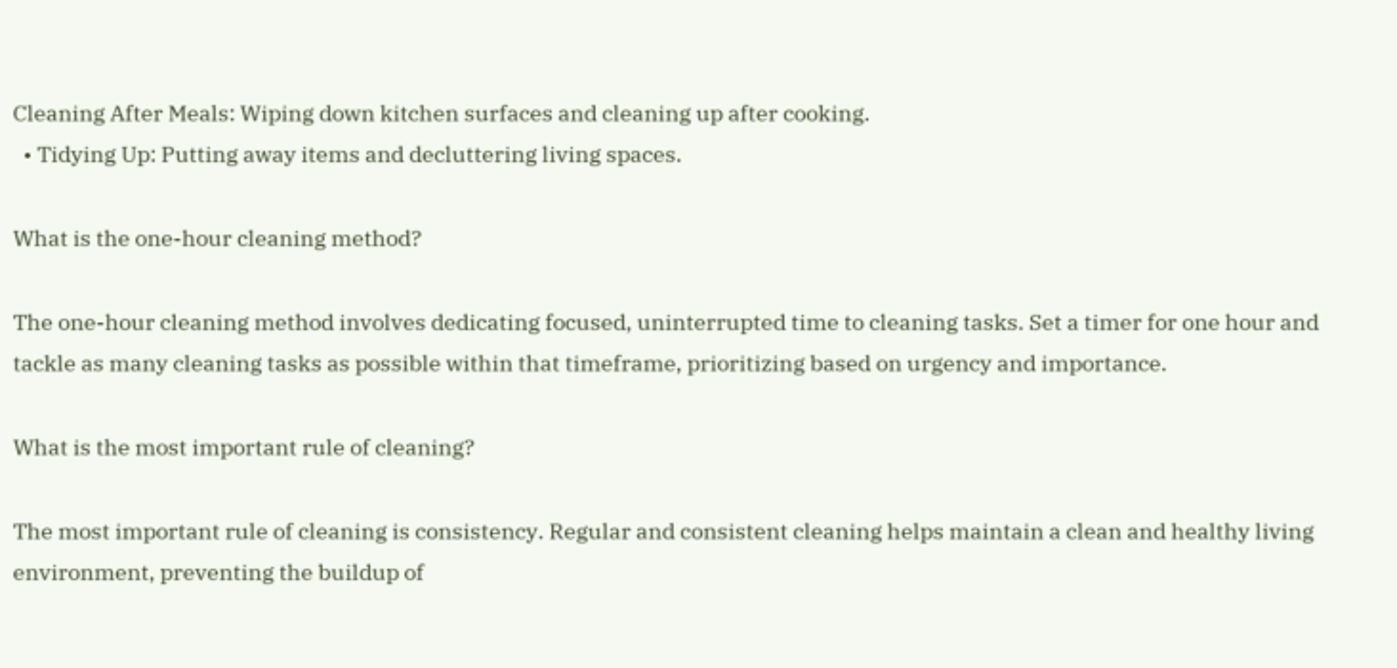Cleaning After Meals: Wiping down kitchen surfaces and cleaning up after cooking.
  • Tidying Up: Putting away items and decluttering living spaces.

What is the one-hour cleaning method?

The one-hour cleaning method involves dedicating focused, uninterrupted time to cleaning tasks. Set a timer for one hour and tackle as many cleaning tasks as possible within that timeframe, prioritizing based on urgency and importance.

What is the most important rule of cleaning?

The most important rule of cleaning is consistency. Regular and consistent cleaning helps maintain a clean and healthy living environment, preventing the buildup of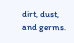dirt, dust, and germs.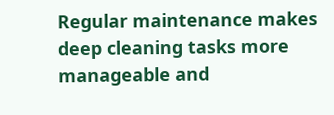Regular maintenance makes deep cleaning tasks more manageable and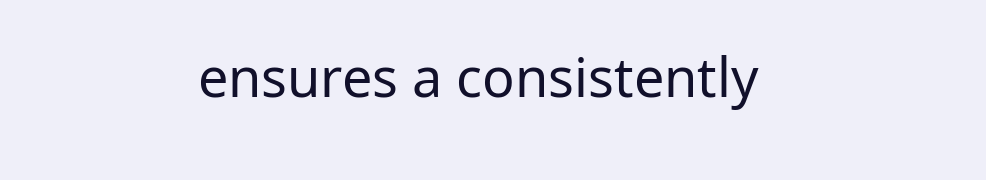ensures a consistently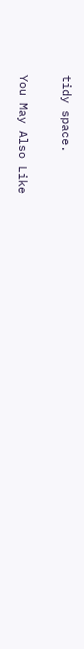tidy space.

You May Also Like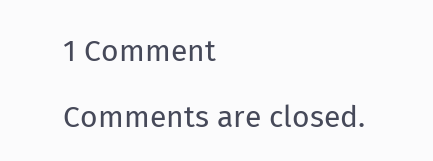1 Comment

Comments are closed.